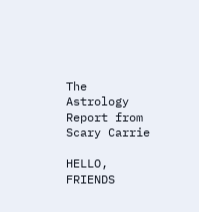The Astrology Report from Scary Carrie

HELLO, FRIENDS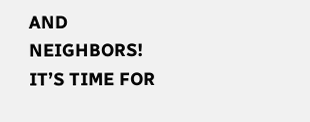AND NEIGHBORS! IT’S TIME FOR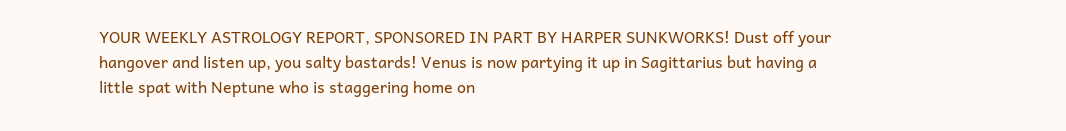YOUR WEEKLY ASTROLOGY REPORT, SPONSORED IN PART BY HARPER SUNKWORKS! Dust off your hangover and listen up, you salty bastards! Venus is now partying it up in Sagittarius but having a little spat with Neptune who is staggering home on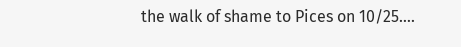the walk of shame to Pices on 10/25….